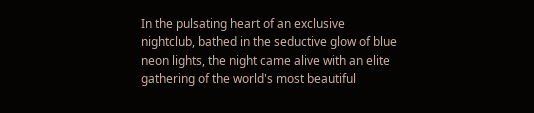In the pulsating heart of an exclusive nightclub, bathed in the seductive glow of blue neon lights, the night came alive with an elite gathering of the world's most beautiful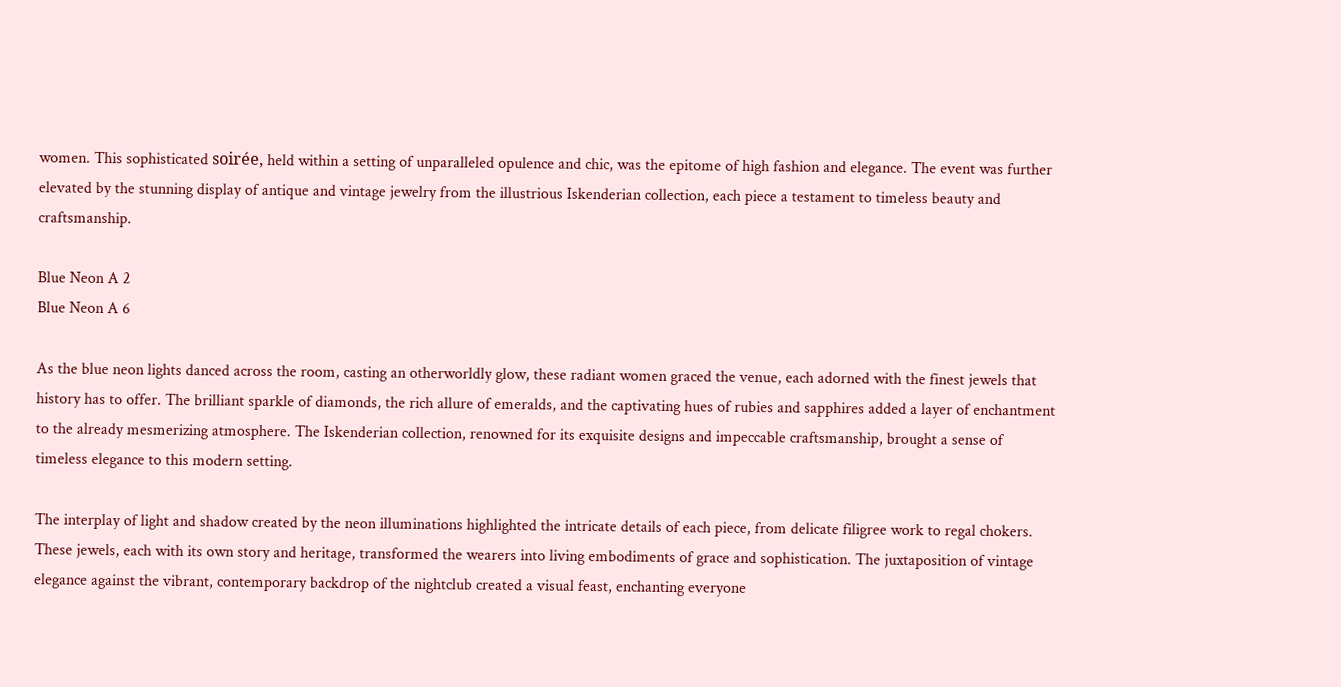women. This sophisticated soirée, held within a setting of unparalleled opulence and chic, was the epitome of high fashion and elegance. The event was further elevated by the stunning display of antique and vintage jewelry from the illustrious Iskenderian collection, each piece a testament to timeless beauty and craftsmanship.

Blue Neon A 2
Blue Neon A 6

As the blue neon lights danced across the room, casting an otherworldly glow, these radiant women graced the venue, each adorned with the finest jewels that history has to offer. The brilliant sparkle of diamonds, the rich allure of emeralds, and the captivating hues of rubies and sapphires added a layer of enchantment to the already mesmerizing atmosphere. The Iskenderian collection, renowned for its exquisite designs and impeccable craftsmanship, brought a sense of timeless elegance to this modern setting.

The interplay of light and shadow created by the neon illuminations highlighted the intricate details of each piece, from delicate filigree work to regal chokers. These jewels, each with its own story and heritage, transformed the wearers into living embodiments of grace and sophistication. The juxtaposition of vintage elegance against the vibrant, contemporary backdrop of the nightclub created a visual feast, enchanting everyone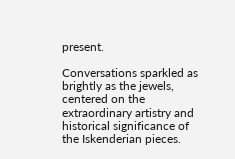present.

Conversations sparkled as brightly as the jewels, centered on the extraordinary artistry and historical significance of the Iskenderian pieces.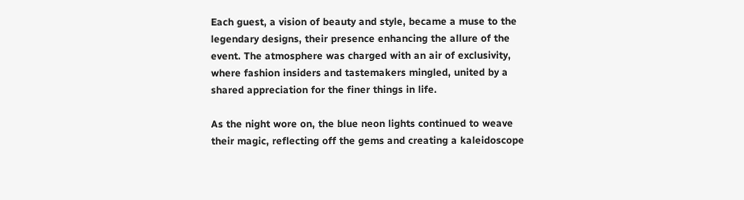Each guest, a vision of beauty and style, became a muse to the legendary designs, their presence enhancing the allure of the event. The atmosphere was charged with an air of exclusivity, where fashion insiders and tastemakers mingled, united by a shared appreciation for the finer things in life.

As the night wore on, the blue neon lights continued to weave their magic, reflecting off the gems and creating a kaleidoscope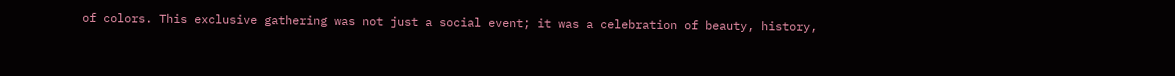of colors. This exclusive gathering was not just a social event; it was a celebration of beauty, history,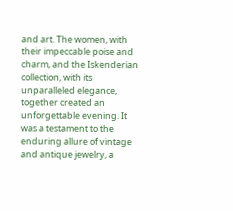and art. The women, with their impeccable poise and charm, and the Iskenderian collection, with its unparalleled elegance, together created an unforgettable evening. It was a testament to the enduring allure of vintage and antique jewelry, a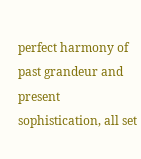perfect harmony of past grandeur and present sophistication, all set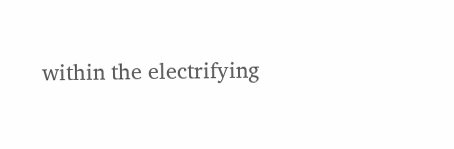within the electrifying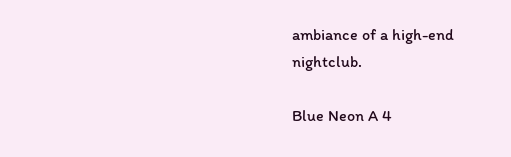ambiance of a high-end nightclub.

Blue Neon A 4